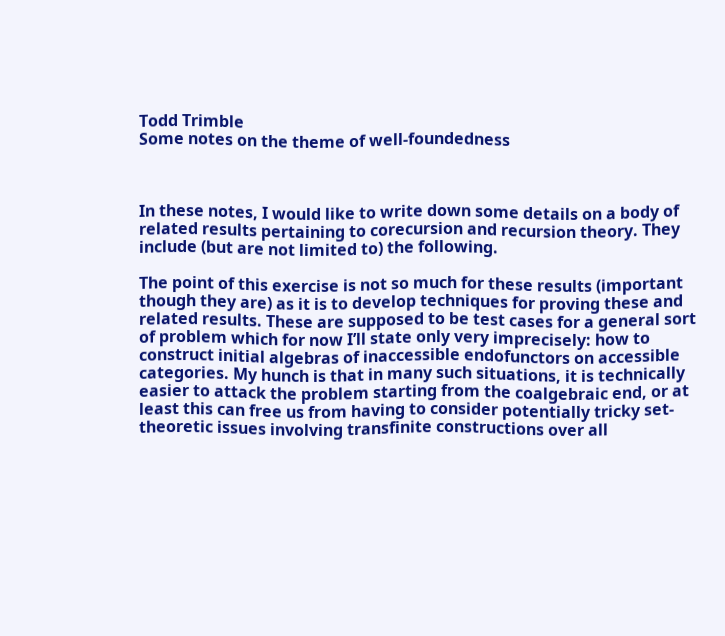Todd Trimble
Some notes on the theme of well-foundedness



In these notes, I would like to write down some details on a body of related results pertaining to corecursion and recursion theory. They include (but are not limited to) the following.

The point of this exercise is not so much for these results (important though they are) as it is to develop techniques for proving these and related results. These are supposed to be test cases for a general sort of problem which for now I’ll state only very imprecisely: how to construct initial algebras of inaccessible endofunctors on accessible categories. My hunch is that in many such situations, it is technically easier to attack the problem starting from the coalgebraic end, or at least this can free us from having to consider potentially tricky set-theoretic issues involving transfinite constructions over all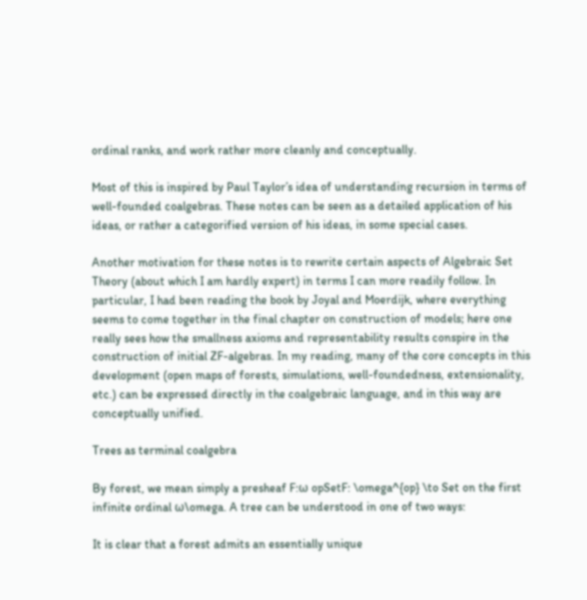ordinal ranks, and work rather more cleanly and conceptually.

Most of this is inspired by Paul Taylor’s idea of understanding recursion in terms of well-founded coalgebras. These notes can be seen as a detailed application of his ideas, or rather a categorified version of his ideas, in some special cases.

Another motivation for these notes is to rewrite certain aspects of Algebraic Set Theory (about which I am hardly expert) in terms I can more readily follow. In particular, I had been reading the book by Joyal and Moerdijk, where everything seems to come together in the final chapter on construction of models; here one really sees how the smallness axioms and representability results conspire in the construction of initial ZF-algebras. In my reading, many of the core concepts in this development (open maps of forests, simulations, well-foundedness, extensionality, etc.) can be expressed directly in the coalgebraic language, and in this way are conceptually unified.

Trees as terminal coalgebra

By forest, we mean simply a presheaf F:ω opSetF: \omega^{op} \to Set on the first infinite ordinal ω\omega. A tree can be understood in one of two ways:

It is clear that a forest admits an essentially unique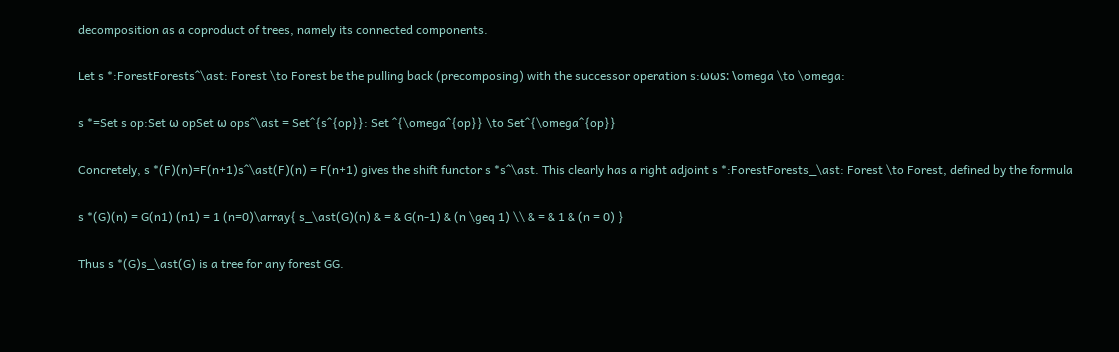decomposition as a coproduct of trees, namely its connected components.

Let s *:ForestForests^\ast: Forest \to Forest be the pulling back (precomposing) with the successor operation s:ωωs: \omega \to \omega:

s *=Set s op:Set ω opSet ω ops^\ast = Set^{s^{op}}: Set ^{\omega^{op}} \to Set^{\omega^{op}}

Concretely, s *(F)(n)=F(n+1)s^\ast(F)(n) = F(n+1) gives the shift functor s *s^\ast. This clearly has a right adjoint s *:ForestForests_\ast: Forest \to Forest, defined by the formula

s *(G)(n) = G(n1) (n1) = 1 (n=0)\array{ s_\ast(G)(n) & = & G(n-1) & (n \geq 1) \\ & = & 1 & (n = 0) }

Thus s *(G)s_\ast(G) is a tree for any forest GG.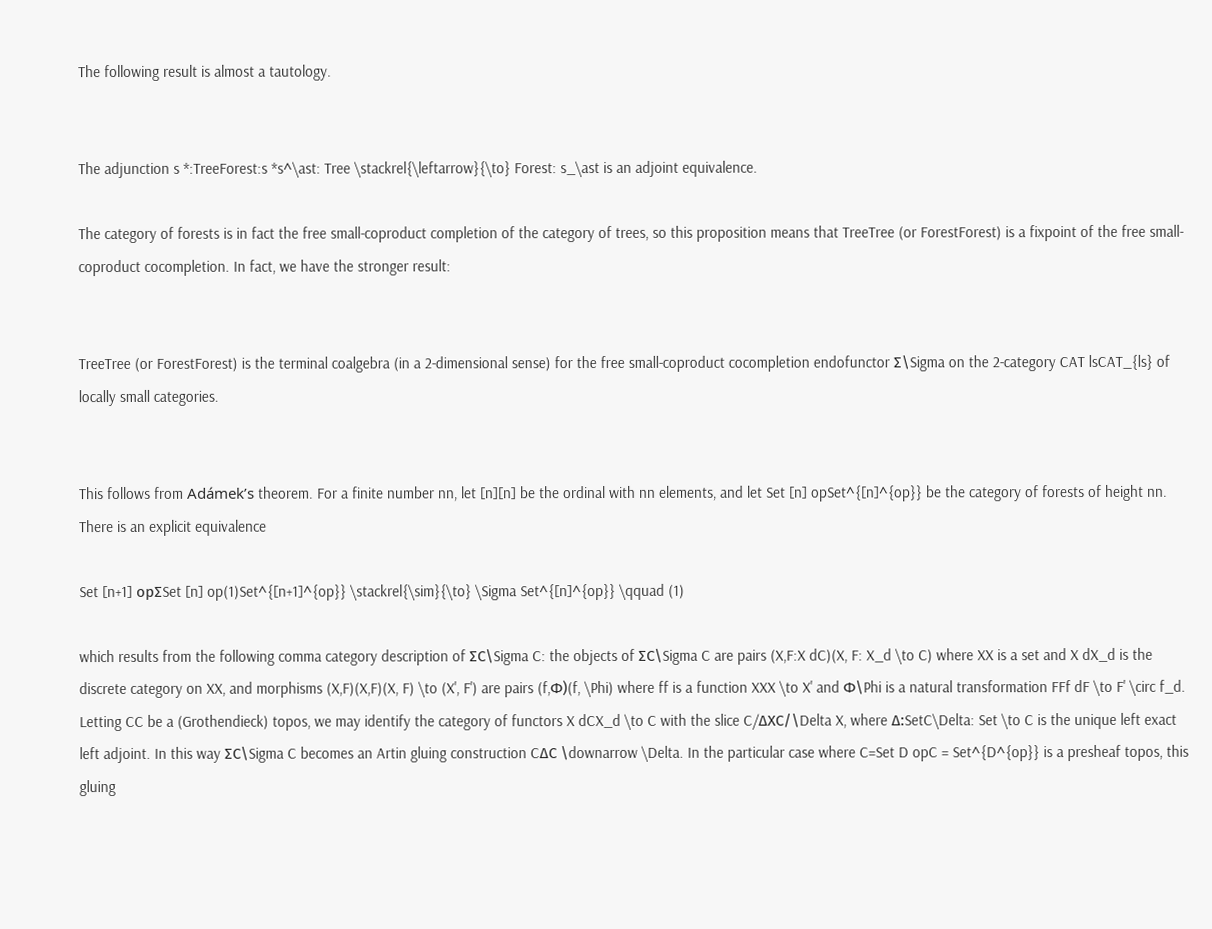The following result is almost a tautology.


The adjunction s *:TreeForest:s *s^\ast: Tree \stackrel{\leftarrow}{\to} Forest: s_\ast is an adjoint equivalence.

The category of forests is in fact the free small-coproduct completion of the category of trees, so this proposition means that TreeTree (or ForestForest) is a fixpoint of the free small-coproduct cocompletion. In fact, we have the stronger result:


TreeTree (or ForestForest) is the terminal coalgebra (in a 2-dimensional sense) for the free small-coproduct cocompletion endofunctor Σ\Sigma on the 2-category CAT lsCAT_{ls} of locally small categories.


This follows from Adámek’s theorem. For a finite number nn, let [n][n] be the ordinal with nn elements, and let Set [n] opSet^{[n]^{op}} be the category of forests of height nn. There is an explicit equivalence

Set [n+1] opΣSet [n] op(1)Set^{[n+1]^{op}} \stackrel{\sim}{\to} \Sigma Set^{[n]^{op}} \qquad (1)

which results from the following comma category description of ΣC\Sigma C: the objects of ΣC\Sigma C are pairs (X,F:X dC)(X, F: X_d \to C) where XX is a set and X dX_d is the discrete category on XX, and morphisms (X,F)(X,F)(X, F) \to (X', F') are pairs (f,Φ)(f, \Phi) where ff is a function XXX \to X' and Φ\Phi is a natural transformation FFf dF \to F' \circ f_d. Letting CC be a (Grothendieck) topos, we may identify the category of functors X dCX_d \to C with the slice C/ΔXC/\Delta X, where Δ:SetC\Delta: Set \to C is the unique left exact left adjoint. In this way ΣC\Sigma C becomes an Artin gluing construction CΔC \downarrow \Delta. In the particular case where C=Set D opC = Set^{D^{op}} is a presheaf topos, this gluing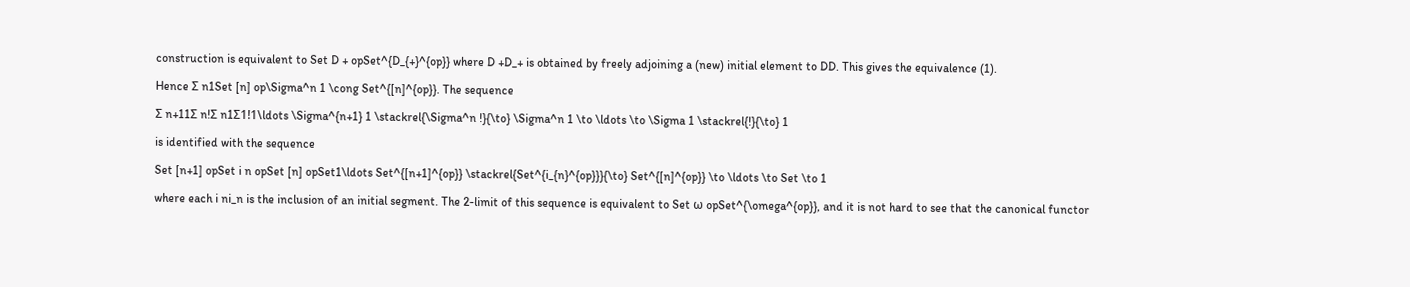construction is equivalent to Set D + opSet^{D_{+}^{op}} where D +D_+ is obtained by freely adjoining a (new) initial element to DD. This gives the equivalence (1).

Hence Σ n1Set [n] op\Sigma^n 1 \cong Set^{[n]^{op}}. The sequence

Σ n+11Σ n!Σ n1Σ1!1\ldots \Sigma^{n+1} 1 \stackrel{\Sigma^n !}{\to} \Sigma^n 1 \to \ldots \to \Sigma 1 \stackrel{!}{\to} 1

is identified with the sequence

Set [n+1] opSet i n opSet [n] opSet1\ldots Set^{[n+1]^{op}} \stackrel{Set^{i_{n}^{op}}}{\to} Set^{[n]^{op}} \to \ldots \to Set \to 1

where each i ni_n is the inclusion of an initial segment. The 2-limit of this sequence is equivalent to Set ω opSet^{\omega^{op}}, and it is not hard to see that the canonical functor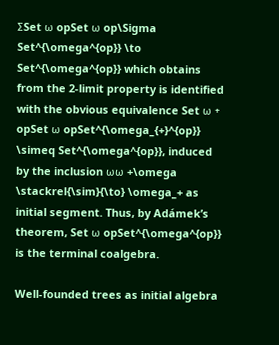ΣSet ω opSet ω op\Sigma Set^{\omega^{op}} \to Set^{\omega^{op}} which obtains from the 2-limit property is identified with the obvious equivalence Set ω + opSet ω opSet^{\omega_{+}^{op}} \simeq Set^{\omega^{op}}, induced by the inclusion ωω +\omega \stackrel{\sim}{\to} \omega_+ as initial segment. Thus, by Adámek’s theorem, Set ω opSet^{\omega^{op}} is the terminal coalgebra.

Well-founded trees as initial algebra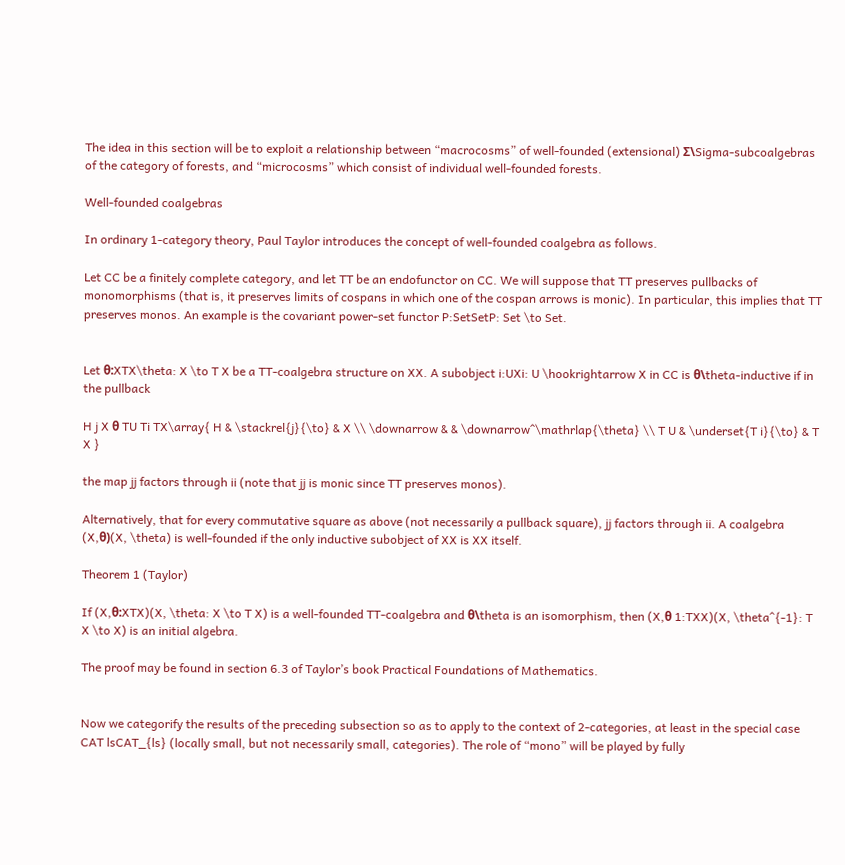The idea in this section will be to exploit a relationship between “macrocosms” of well-founded (extensional) Σ\Sigma-subcoalgebras of the category of forests, and “microcosms” which consist of individual well-founded forests.

Well-founded coalgebras

In ordinary 1-category theory, Paul Taylor introduces the concept of well-founded coalgebra as follows.

Let CC be a finitely complete category, and let TT be an endofunctor on CC. We will suppose that TT preserves pullbacks of monomorphisms (that is, it preserves limits of cospans in which one of the cospan arrows is monic). In particular, this implies that TT preserves monos. An example is the covariant power-set functor P:SetSetP: Set \to Set.


Let θ:XTX\theta: X \to T X be a TT-coalgebra structure on XX. A subobject i:UXi: U \hookrightarrow X in CC is θ\theta-inductive if in the pullback

H j X θ TU Ti TX\array{ H & \stackrel{j}{\to} & X \\ \downarrow & & \downarrow^\mathrlap{\theta} \\ T U & \underset{T i}{\to} & T X }

the map jj factors through ii (note that jj is monic since TT preserves monos).

Alternatively, that for every commutative square as above (not necessarily a pullback square), jj factors through ii. A coalgebra (X,θ)(X, \theta) is well-founded if the only inductive subobject of XX is XX itself.

Theorem 1 (Taylor)

If (X,θ:XTX)(X, \theta: X \to T X) is a well-founded TT-coalgebra and θ\theta is an isomorphism, then (X,θ 1:TXX)(X, \theta^{-1}: T X \to X) is an initial algebra.

The proof may be found in section 6.3 of Taylor’s book Practical Foundations of Mathematics.


Now we categorify the results of the preceding subsection so as to apply to the context of 2-categories, at least in the special case CAT lsCAT_{ls} (locally small, but not necessarily small, categories). The role of “mono” will be played by fully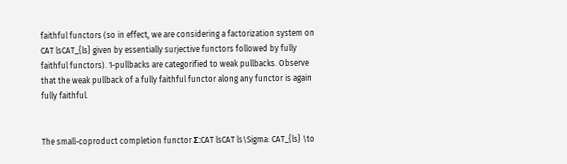faithful functors (so in effect, we are considering a factorization system on CAT lsCAT_{ls} given by essentially surjective functors followed by fully faithful functors). 1-pullbacks are categorified to weak pullbacks. Observe that the weak pullback of a fully faithful functor along any functor is again fully faithful.


The small-coproduct completion functor Σ:CAT lsCAT ls\Sigma: CAT_{ls} \to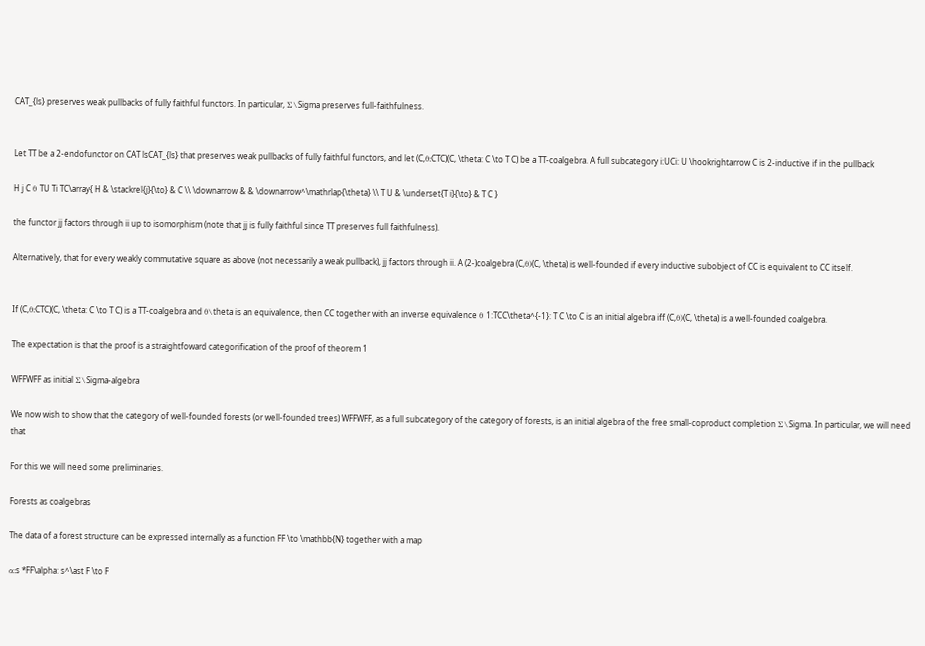CAT_{ls} preserves weak pullbacks of fully faithful functors. In particular, Σ\Sigma preserves full-faithfulness.


Let TT be a 2-endofunctor on CAT lsCAT_{ls} that preserves weak pullbacks of fully faithful functors, and let (C,θ:CTC)(C, \theta: C \to T C) be a TT-coalgebra. A full subcategory i:UCi: U \hookrightarrow C is 2-inductive if in the pullback

H j C θ TU Ti TC\array{ H & \stackrel{j}{\to} & C \\ \downarrow & & \downarrow^\mathrlap{\theta} \\ T U & \underset{T i}{\to} & T C }

the functor jj factors through ii up to isomorphism (note that jj is fully faithful since TT preserves full faithfulness).

Alternatively, that for every weakly commutative square as above (not necessarily a weak pullback), jj factors through ii. A (2-)coalgebra (C,θ)(C, \theta) is well-founded if every inductive subobject of CC is equivalent to CC itself.


If (C,θ:CTC)(C, \theta: C \to T C) is a TT-coalgebra and θ\theta is an equivalence, then CC together with an inverse equivalence θ 1:TCC\theta^{-1}: T C \to C is an initial algebra iff (C,θ)(C, \theta) is a well-founded coalgebra.

The expectation is that the proof is a straightfoward categorification of the proof of theorem 1

WFFWFF as initial Σ\Sigma-algebra

We now wish to show that the category of well-founded forests (or well-founded trees) WFFWFF, as a full subcategory of the category of forests, is an initial algebra of the free small-coproduct completion Σ\Sigma. In particular, we will need that

For this we will need some preliminaries.

Forests as coalgebras

The data of a forest structure can be expressed internally as a function FF \to \mathbb{N} together with a map

α:s *FF\alpha: s^\ast F \to F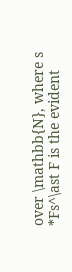over \mathbb{N}, where s *Fs^\ast F is the evident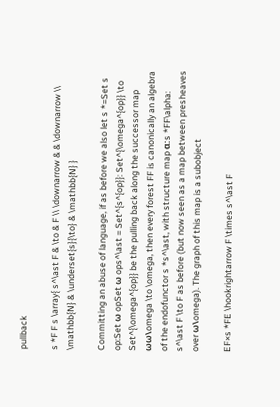pullback

s *F F s \array{ s^\ast F & \to & F \\ \downarrow & & \downarrow \\ \mathbb{N} & \underset{s}{\to} & \mathbb{N} }

Committing an abuse of language, if as before we also let s *=Set s op:Set ω opSet ω ops^\ast = Set^{s^{op}}: Set^{\omega^{op}} \to Set^{\omega^{op}} be the pulling back along the successor map ωω\omega \to \omega, then every forest FF is canonically an algebra of the endofunctor s *s^\ast, with structure map α:s *FF\alpha: s^\ast F \to F as before (but now seen as a map between presheaves over ω\omega). The graph of this map is a subobject

EF×s *FE \hookrightarrow F \times s^\ast F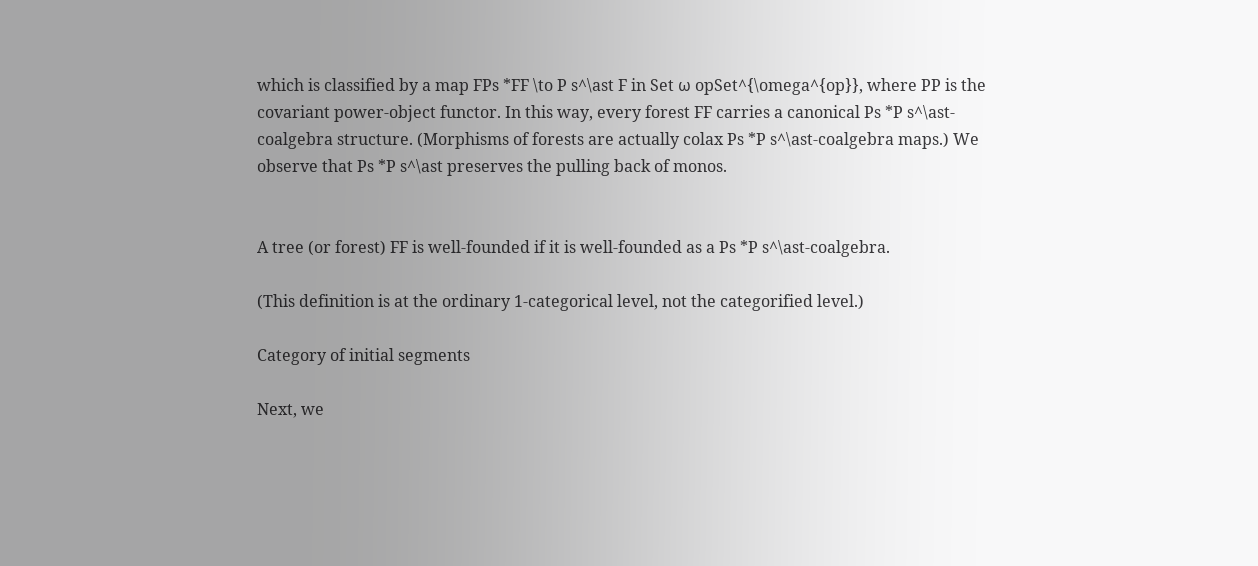which is classified by a map FPs *FF \to P s^\ast F in Set ω opSet^{\omega^{op}}, where PP is the covariant power-object functor. In this way, every forest FF carries a canonical Ps *P s^\ast-coalgebra structure. (Morphisms of forests are actually colax Ps *P s^\ast-coalgebra maps.) We observe that Ps *P s^\ast preserves the pulling back of monos.


A tree (or forest) FF is well-founded if it is well-founded as a Ps *P s^\ast-coalgebra.

(This definition is at the ordinary 1-categorical level, not the categorified level.)

Category of initial segments

Next, we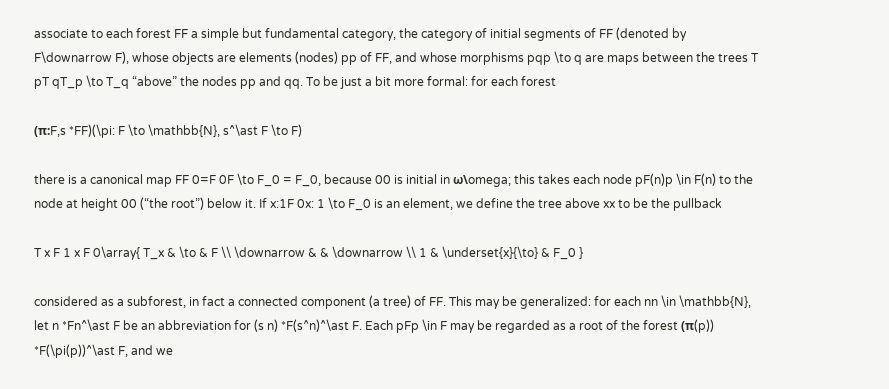associate to each forest FF a simple but fundamental category, the category of initial segments of FF (denoted by F\downarrow F), whose objects are elements (nodes) pp of FF, and whose morphisms pqp \to q are maps between the trees T pT qT_p \to T_q “above” the nodes pp and qq. To be just a bit more formal: for each forest

(π:F,s *FF)(\pi: F \to \mathbb{N}, s^\ast F \to F)

there is a canonical map FF 0=F 0F \to F_0 = F_0, because 00 is initial in ω\omega; this takes each node pF(n)p \in F(n) to the node at height 00 (“the root”) below it. If x:1F 0x: 1 \to F_0 is an element, we define the tree above xx to be the pullback

T x F 1 x F 0\array{ T_x & \to & F \\ \downarrow & & \downarrow \\ 1 & \underset{x}{\to} & F_0 }

considered as a subforest, in fact a connected component (a tree) of FF. This may be generalized: for each nn \in \mathbb{N}, let n *Fn^\ast F be an abbreviation for (s n) *F(s^n)^\ast F. Each pFp \in F may be regarded as a root of the forest (π(p)) *F(\pi(p))^\ast F, and we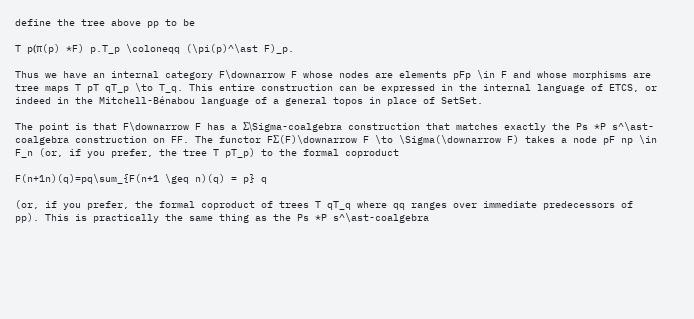define the tree above pp to be

T p(π(p) *F) p.T_p \coloneqq (\pi(p)^\ast F)_p.

Thus we have an internal category F\downarrow F whose nodes are elements pFp \in F and whose morphisms are tree maps T pT qT_p \to T_q. This entire construction can be expressed in the internal language of ETCS, or indeed in the Mitchell-Bénabou language of a general topos in place of SetSet.

The point is that F\downarrow F has a Σ\Sigma-coalgebra construction that matches exactly the Ps *P s^\ast-coalgebra construction on FF. The functor FΣ(F)\downarrow F \to \Sigma(\downarrow F) takes a node pF np \in F_n (or, if you prefer, the tree T pT_p) to the formal coproduct

F(n+1n)(q)=pq\sum_{F(n+1 \geq n)(q) = p} q

(or, if you prefer, the formal coproduct of trees T qT_q where qq ranges over immediate predecessors of pp). This is practically the same thing as the Ps *P s^\ast-coalgebra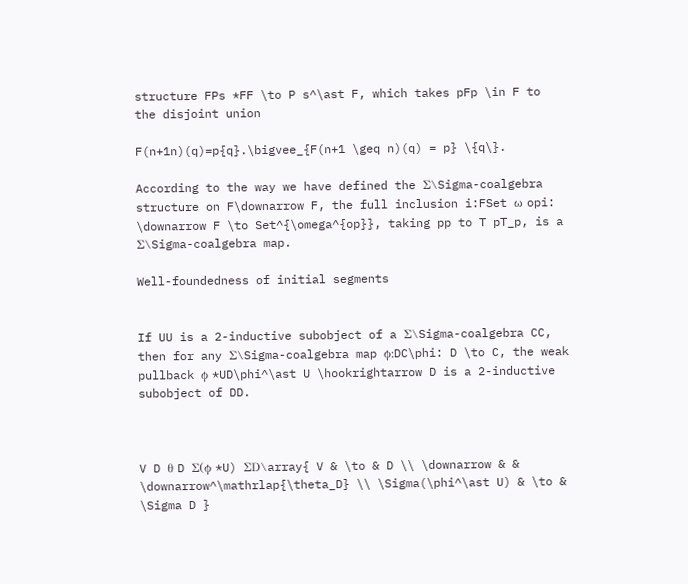structure FPs *FF \to P s^\ast F, which takes pFp \in F to the disjoint union

F(n+1n)(q)=p{q}.\bigvee_{F(n+1 \geq n)(q) = p} \{q\}.

According to the way we have defined the Σ\Sigma-coalgebra structure on F\downarrow F, the full inclusion i:FSet ω opi: \downarrow F \to Set^{\omega^{op}}, taking pp to T pT_p, is a Σ\Sigma-coalgebra map.

Well-foundedness of initial segments


If UU is a 2-inductive subobject of a Σ\Sigma-coalgebra CC, then for any Σ\Sigma-coalgebra map ϕ:DC\phi: D \to C, the weak pullback ϕ *UD\phi^\ast U \hookrightarrow D is a 2-inductive subobject of DD.



V D θ D Σ(ϕ *U) ΣD\array{ V & \to & D \\ \downarrow & & \downarrow^\mathrlap{\theta_D} \\ \Sigma(\phi^\ast U) & \to & \Sigma D }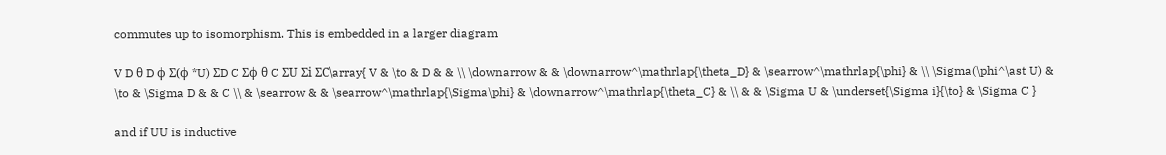commutes up to isomorphism. This is embedded in a larger diagram

V D θ D ϕ Σ(ϕ *U) ΣD C Σϕ θ C ΣU Σi ΣC\array{ V & \to & D & & \\ \downarrow & & \downarrow^\mathrlap{\theta_D} & \searrow^\mathrlap{\phi} & \\ \Sigma(\phi^\ast U) & \to & \Sigma D & & C \\ & \searrow & & \searrow^\mathrlap{\Sigma\phi} & \downarrow^\mathrlap{\theta_C} & \\ & & \Sigma U & \underset{\Sigma i}{\to} & \Sigma C }

and if UU is inductive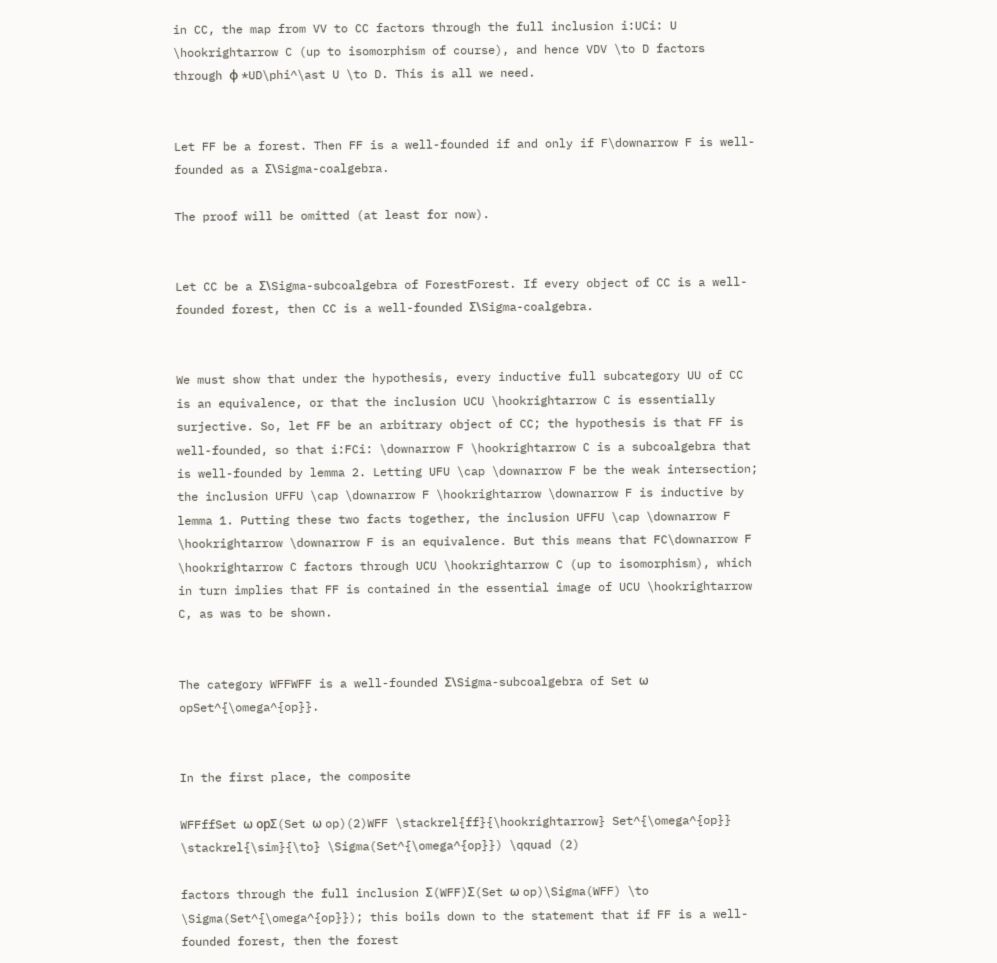in CC, the map from VV to CC factors through the full inclusion i:UCi: U \hookrightarrow C (up to isomorphism of course), and hence VDV \to D factors through ϕ *UD\phi^\ast U \to D. This is all we need.


Let FF be a forest. Then FF is a well-founded if and only if F\downarrow F is well-founded as a Σ\Sigma-coalgebra.

The proof will be omitted (at least for now).


Let CC be a Σ\Sigma-subcoalgebra of ForestForest. If every object of CC is a well-founded forest, then CC is a well-founded Σ\Sigma-coalgebra.


We must show that under the hypothesis, every inductive full subcategory UU of CC is an equivalence, or that the inclusion UCU \hookrightarrow C is essentially surjective. So, let FF be an arbitrary object of CC; the hypothesis is that FF is well-founded, so that i:FCi: \downarrow F \hookrightarrow C is a subcoalgebra that is well-founded by lemma 2. Letting UFU \cap \downarrow F be the weak intersection; the inclusion UFFU \cap \downarrow F \hookrightarrow \downarrow F is inductive by lemma 1. Putting these two facts together, the inclusion UFFU \cap \downarrow F \hookrightarrow \downarrow F is an equivalence. But this means that FC\downarrow F \hookrightarrow C factors through UCU \hookrightarrow C (up to isomorphism), which in turn implies that FF is contained in the essential image of UCU \hookrightarrow C, as was to be shown.


The category WFFWFF is a well-founded Σ\Sigma-subcoalgebra of Set ω opSet^{\omega^{op}}.


In the first place, the composite

WFFffSet ω opΣ(Set ω op)(2)WFF \stackrel{ff}{\hookrightarrow} Set^{\omega^{op}} \stackrel{\sim}{\to} \Sigma(Set^{\omega^{op}}) \qquad (2)

factors through the full inclusion Σ(WFF)Σ(Set ω op)\Sigma(WFF) \to \Sigma(Set^{\omega^{op}}); this boils down to the statement that if FF is a well-founded forest, then the forest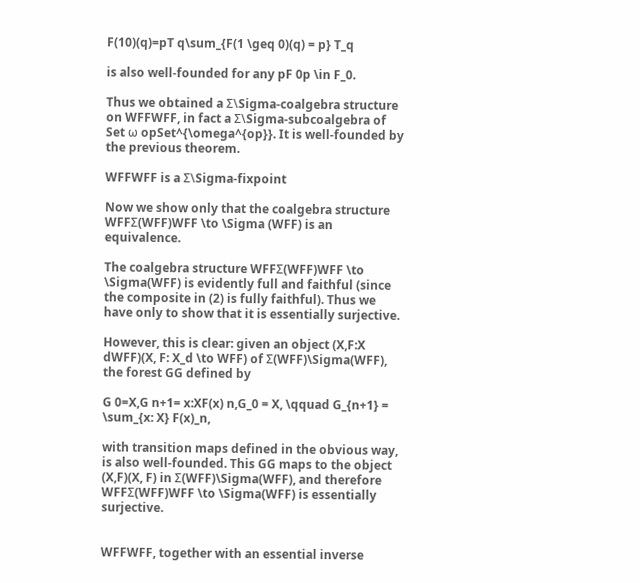F(10)(q)=pT q\sum_{F(1 \geq 0)(q) = p} T_q

is also well-founded for any pF 0p \in F_0.

Thus we obtained a Σ\Sigma-coalgebra structure on WFFWFF, in fact a Σ\Sigma-subcoalgebra of Set ω opSet^{\omega^{op}}. It is well-founded by the previous theorem.

WFFWFF is a Σ\Sigma-fixpoint

Now we show only that the coalgebra structure WFFΣ(WFF)WFF \to \Sigma (WFF) is an equivalence.

The coalgebra structure WFFΣ(WFF)WFF \to \Sigma(WFF) is evidently full and faithful (since the composite in (2) is fully faithful). Thus we have only to show that it is essentially surjective.

However, this is clear: given an object (X,F:X dWFF)(X, F: X_d \to WFF) of Σ(WFF)\Sigma(WFF), the forest GG defined by

G 0=X,G n+1= x:XF(x) n,G_0 = X, \qquad G_{n+1} = \sum_{x: X} F(x)_n,

with transition maps defined in the obvious way, is also well-founded. This GG maps to the object (X,F)(X, F) in Σ(WFF)\Sigma(WFF), and therefore WFFΣ(WFF)WFF \to \Sigma(WFF) is essentially surjective.


WFFWFF, together with an essential inverse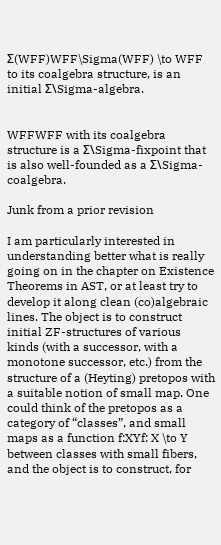Σ(WFF)WFF\Sigma(WFF) \to WFF to its coalgebra structure, is an initial Σ\Sigma-algebra.


WFFWFF with its coalgebra structure is a Σ\Sigma-fixpoint that is also well-founded as a Σ\Sigma-coalgebra.

Junk from a prior revision

I am particularly interested in understanding better what is really going on in the chapter on Existence Theorems in AST, or at least try to develop it along clean (co)algebraic lines. The object is to construct initial ZF-structures of various kinds (with a successor, with a monotone successor, etc.) from the structure of a (Heyting) pretopos with a suitable notion of small map. One could think of the pretopos as a category of “classes”, and small maps as a function f:XYf: X \to Y between classes with small fibers, and the object is to construct, for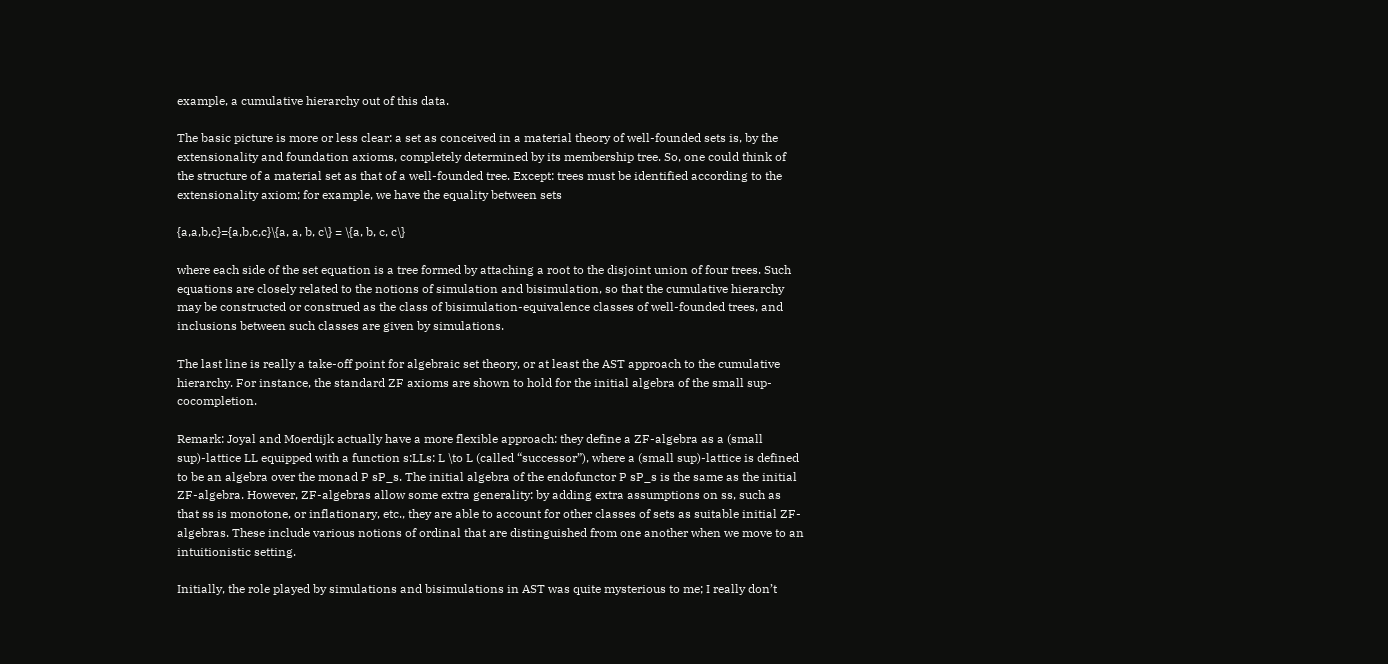example, a cumulative hierarchy out of this data.

The basic picture is more or less clear: a set as conceived in a material theory of well-founded sets is, by the extensionality and foundation axioms, completely determined by its membership tree. So, one could think of the structure of a material set as that of a well-founded tree. Except: trees must be identified according to the extensionality axiom; for example, we have the equality between sets

{a,a,b,c}={a,b,c,c}\{a, a, b, c\} = \{a, b, c, c\}

where each side of the set equation is a tree formed by attaching a root to the disjoint union of four trees. Such equations are closely related to the notions of simulation and bisimulation, so that the cumulative hierarchy may be constructed or construed as the class of bisimulation-equivalence classes of well-founded trees, and inclusions between such classes are given by simulations.

The last line is really a take-off point for algebraic set theory, or at least the AST approach to the cumulative hierarchy. For instance, the standard ZF axioms are shown to hold for the initial algebra of the small sup-cocompletion.

Remark: Joyal and Moerdijk actually have a more flexible approach: they define a ZF-algebra as a (small sup)-lattice LL equipped with a function s:LLs: L \to L (called “successor”), where a (small sup)-lattice is defined to be an algebra over the monad P sP_s. The initial algebra of the endofunctor P sP_s is the same as the initial ZF-algebra. However, ZF-algebras allow some extra generality: by adding extra assumptions on ss, such as that ss is monotone, or inflationary, etc., they are able to account for other classes of sets as suitable initial ZF-algebras. These include various notions of ordinal that are distinguished from one another when we move to an intuitionistic setting.

Initially, the role played by simulations and bisimulations in AST was quite mysterious to me; I really don’t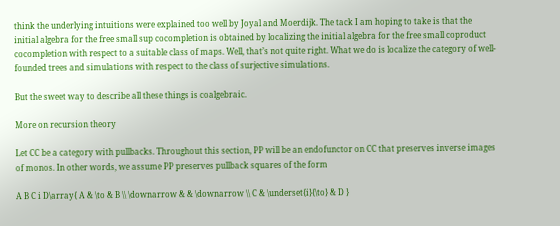think the underlying intuitions were explained too well by Joyal and Moerdijk. The tack I am hoping to take is that the initial algebra for the free small sup cocompletion is obtained by localizing the initial algebra for the free small coproduct cocompletion with respect to a suitable class of maps. Well, that’s not quite right. What we do is localize the category of well-founded trees and simulations with respect to the class of surjective simulations.

But the sweet way to describe all these things is coalgebraic.

More on recursion theory

Let CC be a category with pullbacks. Throughout this section, PP will be an endofunctor on CC that preserves inverse images of monos. In other words, we assume PP preserves pullback squares of the form

A B C i D\array{ A & \to & B \\ \downarrow & & \downarrow \\ C & \underset{i}{\to} & D }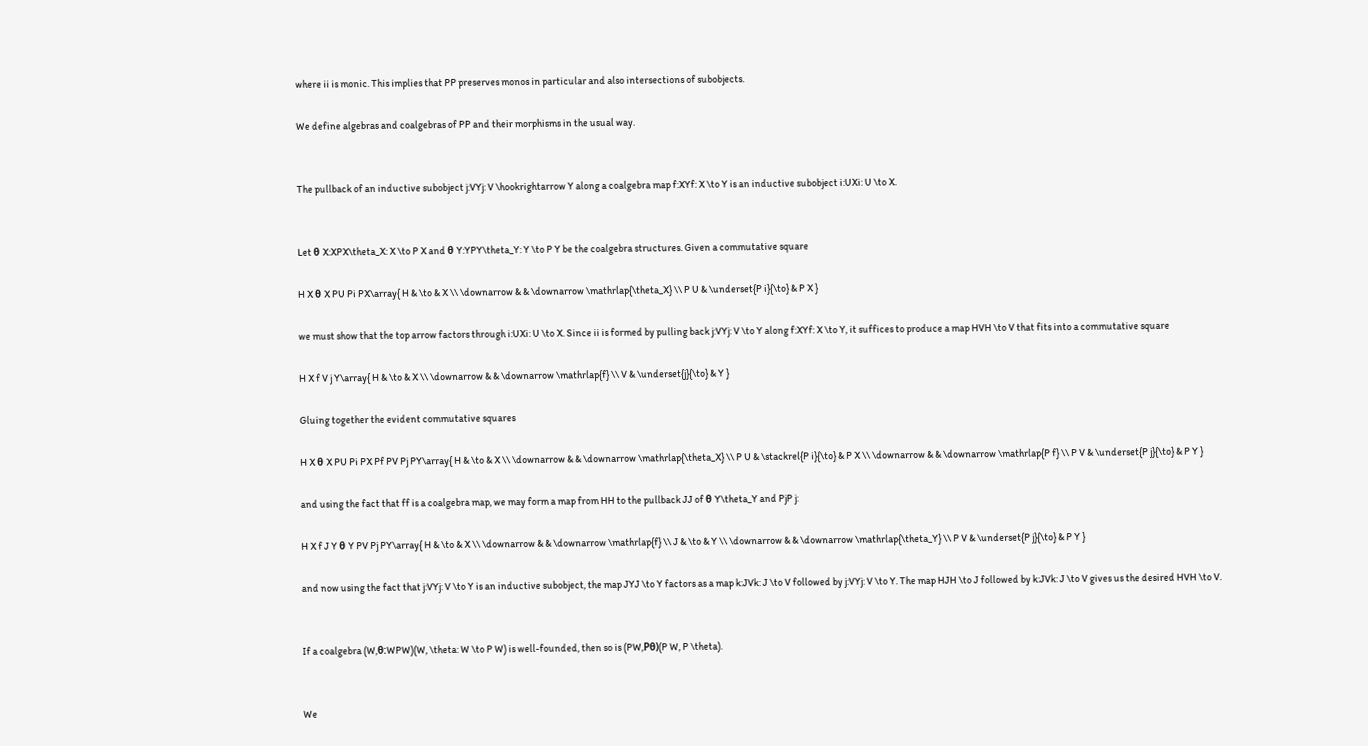where ii is monic. This implies that PP preserves monos in particular and also intersections of subobjects.

We define algebras and coalgebras of PP and their morphisms in the usual way.


The pullback of an inductive subobject j:VYj: V \hookrightarrow Y along a coalgebra map f:XYf: X \to Y is an inductive subobject i:UXi: U \to X.


Let θ X:XPX\theta_X: X \to P X and θ Y:YPY\theta_Y: Y \to P Y be the coalgebra structures. Given a commutative square

H X θ X PU Pi PX\array{ H & \to & X \\ \downarrow & & \downarrow \mathrlap{\theta_X} \\ P U & \underset{P i}{\to} & P X }

we must show that the top arrow factors through i:UXi: U \to X. Since ii is formed by pulling back j:VYj: V \to Y along f:XYf: X \to Y, it suffices to produce a map HVH \to V that fits into a commutative square

H X f V j Y\array{ H & \to & X \\ \downarrow & & \downarrow \mathrlap{f} \\ V & \underset{j}{\to} & Y }

Gluing together the evident commutative squares

H X θ X PU Pi PX Pf PV Pj PY\array{ H & \to & X \\ \downarrow & & \downarrow \mathrlap{\theta_X} \\ P U & \stackrel{P i}{\to} & P X \\ \downarrow & & \downarrow \mathrlap{P f} \\ P V & \underset{P j}{\to} & P Y }

and using the fact that ff is a coalgebra map, we may form a map from HH to the pullback JJ of θ Y\theta_Y and PjP j:

H X f J Y θ Y PV Pj PY\array{ H & \to & X \\ \downarrow & & \downarrow \mathrlap{f} \\ J & \to & Y \\ \downarrow & & \downarrow \mathrlap{\theta_Y} \\ P V & \underset{P j}{\to} & P Y }

and now using the fact that j:VYj: V \to Y is an inductive subobject, the map JYJ \to Y factors as a map k:JVk: J \to V followed by j:VYj: V \to Y. The map HJH \to J followed by k:JVk: J \to V gives us the desired HVH \to V.


If a coalgebra (W,θ:WPW)(W, \theta: W \to P W) is well-founded, then so is (PW,Pθ)(P W, P \theta).


We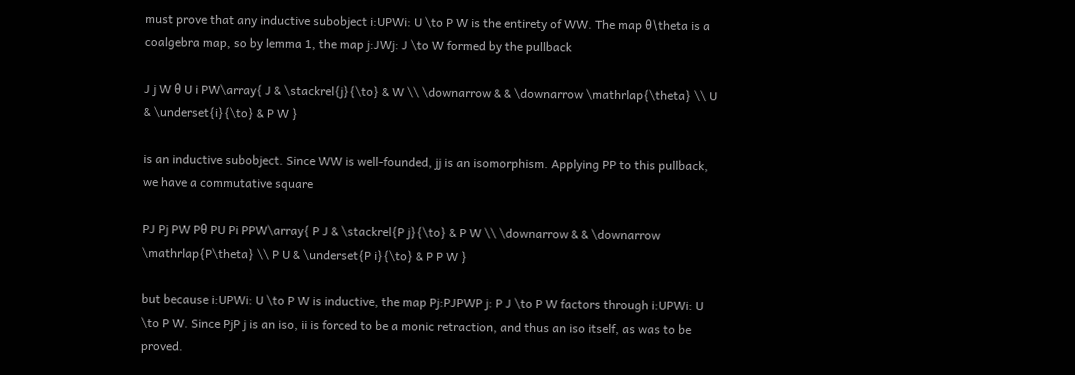must prove that any inductive subobject i:UPWi: U \to P W is the entirety of WW. The map θ\theta is a coalgebra map, so by lemma 1, the map j:JWj: J \to W formed by the pullback

J j W θ U i PW\array{ J & \stackrel{j}{\to} & W \\ \downarrow & & \downarrow \mathrlap{\theta} \\ U & \underset{i}{\to} & P W }

is an inductive subobject. Since WW is well-founded, jj is an isomorphism. Applying PP to this pullback, we have a commutative square

PJ Pj PW Pθ PU Pi PPW\array{ P J & \stackrel{P j}{\to} & P W \\ \downarrow & & \downarrow \mathrlap{P\theta} \\ P U & \underset{P i}{\to} & P P W }

but because i:UPWi: U \to P W is inductive, the map Pj:PJPWP j: P J \to P W factors through i:UPWi: U \to P W. Since PjP j is an iso, ii is forced to be a monic retraction, and thus an iso itself, as was to be proved.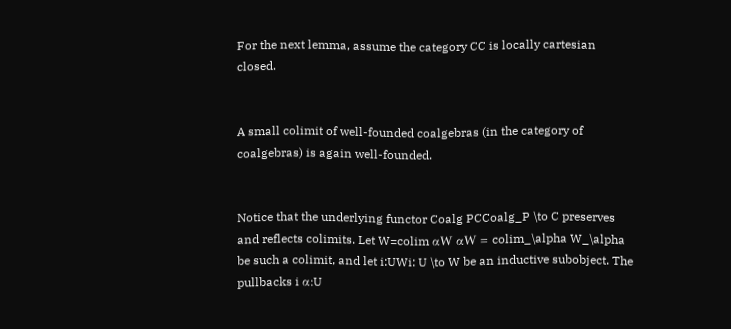For the next lemma, assume the category CC is locally cartesian closed.


A small colimit of well-founded coalgebras (in the category of coalgebras) is again well-founded.


Notice that the underlying functor Coalg PCCoalg_P \to C preserves and reflects colimits. Let W=colim αW αW = colim_\alpha W_\alpha be such a colimit, and let i:UWi: U \to W be an inductive subobject. The pullbacks i α:U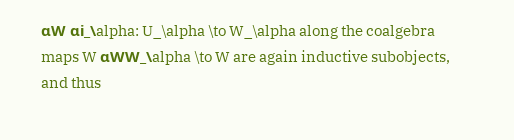αW αi_\alpha: U_\alpha \to W_\alpha along the coalgebra maps W αWW_\alpha \to W are again inductive subobjects, and thus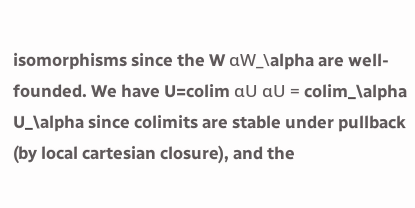isomorphisms since the W αW_\alpha are well-founded. We have U=colim αU αU = colim_\alpha U_\alpha since colimits are stable under pullback (by local cartesian closure), and the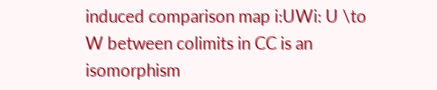induced comparison map i:UWi: U \to W between colimits in CC is an isomorphism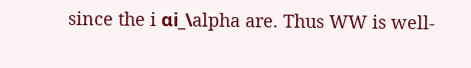since the i αi_\alpha are. Thus WW is well-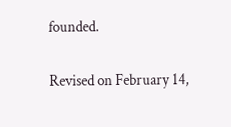founded.


Revised on February 14,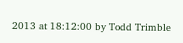2013 at 18:12:00 by Todd Trimble